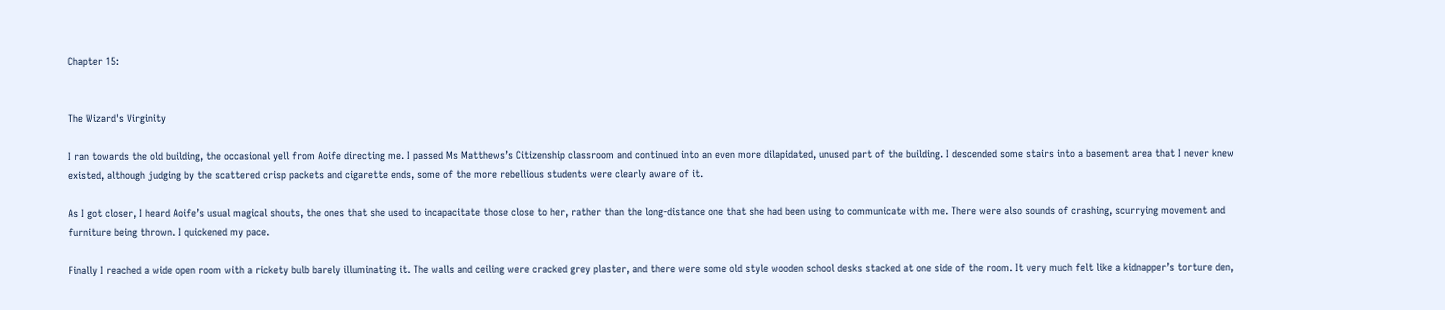Chapter 15:


The Wizard's Virginity

I ran towards the old building, the occasional yell from Aoife directing me. I passed Ms Matthews’s Citizenship classroom and continued into an even more dilapidated, unused part of the building. I descended some stairs into a basement area that I never knew existed, although judging by the scattered crisp packets and cigarette ends, some of the more rebellious students were clearly aware of it.

As I got closer, I heard Aoife’s usual magical shouts, the ones that she used to incapacitate those close to her, rather than the long-distance one that she had been using to communicate with me. There were also sounds of crashing, scurrying movement and furniture being thrown. I quickened my pace.

Finally I reached a wide open room with a rickety bulb barely illuminating it. The walls and ceiling were cracked grey plaster, and there were some old style wooden school desks stacked at one side of the room. It very much felt like a kidnapper’s torture den,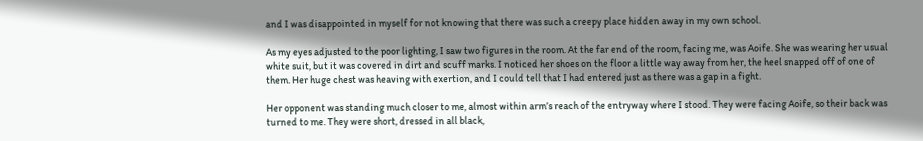and I was disappointed in myself for not knowing that there was such a creepy place hidden away in my own school.

As my eyes adjusted to the poor lighting, I saw two figures in the room. At the far end of the room, facing me, was Aoife. She was wearing her usual white suit, but it was covered in dirt and scuff marks. I noticed her shoes on the floor a little way away from her, the heel snapped off of one of them. Her huge chest was heaving with exertion, and I could tell that I had entered just as there was a gap in a fight.

Her opponent was standing much closer to me, almost within arm’s reach of the entryway where I stood. They were facing Aoife, so their back was turned to me. They were short, dressed in all black,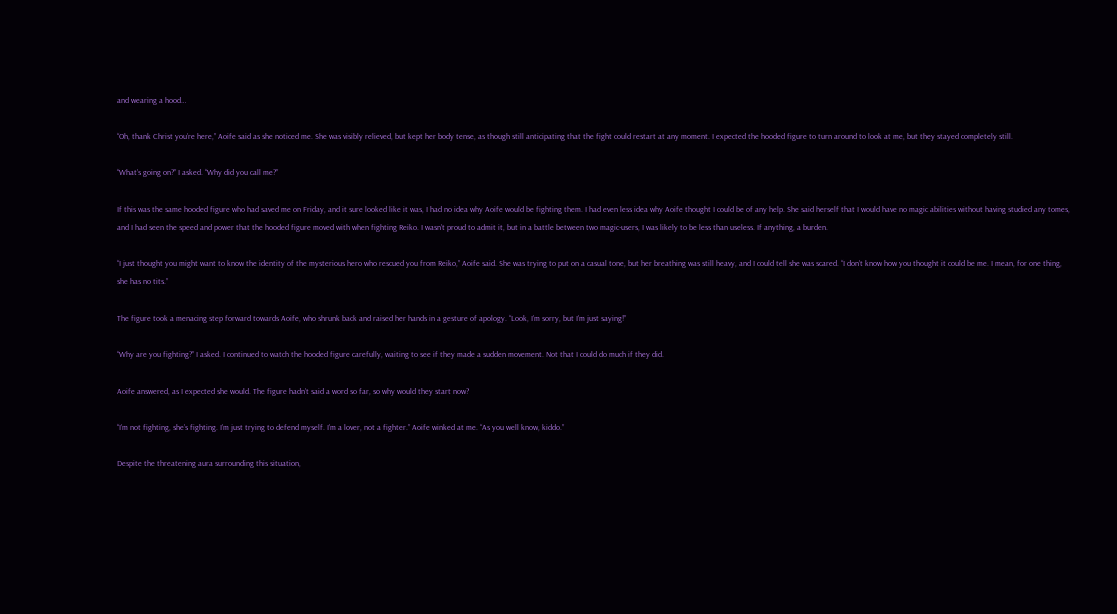and wearing a hood…

“Oh, thank Christ you’re here,” Aoife said as she noticed me. She was visibly relieved, but kept her body tense, as though still anticipating that the fight could restart at any moment. I expected the hooded figure to turn around to look at me, but they stayed completely still.

“What’s going on?” I asked. “Why did you call me?”

If this was the same hooded figure who had saved me on Friday, and it sure looked like it was, I had no idea why Aoife would be fighting them. I had even less idea why Aoife thought I could be of any help. She said herself that I would have no magic abilities without having studied any tomes, and I had seen the speed and power that the hooded figure moved with when fighting Reiko. I wasn’t proud to admit it, but in a battle between two magic-users, I was likely to be less than useless. If anything, a burden.

“I just thought you might want to know the identity of the mysterious hero who rescued you from Reiko,” Aoife said. She was trying to put on a casual tone, but her breathing was still heavy, and I could tell she was scared. “I don’t know how you thought it could be me. I mean, for one thing, she has no tits.”

The figure took a menacing step forward towards Aoife, who shrunk back and raised her hands in a gesture of apology. “Look, I’m sorry, but I’m just saying!”

“Why are you fighting?” I asked. I continued to watch the hooded figure carefully, waiting to see if they made a sudden movement. Not that I could do much if they did.

Aoife answered, as I expected she would. The figure hadn’t said a word so far, so why would they start now?

“I’m not fighting, she’s fighting. I’m just trying to defend myself. I’m a lover, not a fighter.” Aoife winked at me. “As you well know, kiddo.”

Despite the threatening aura surrounding this situation,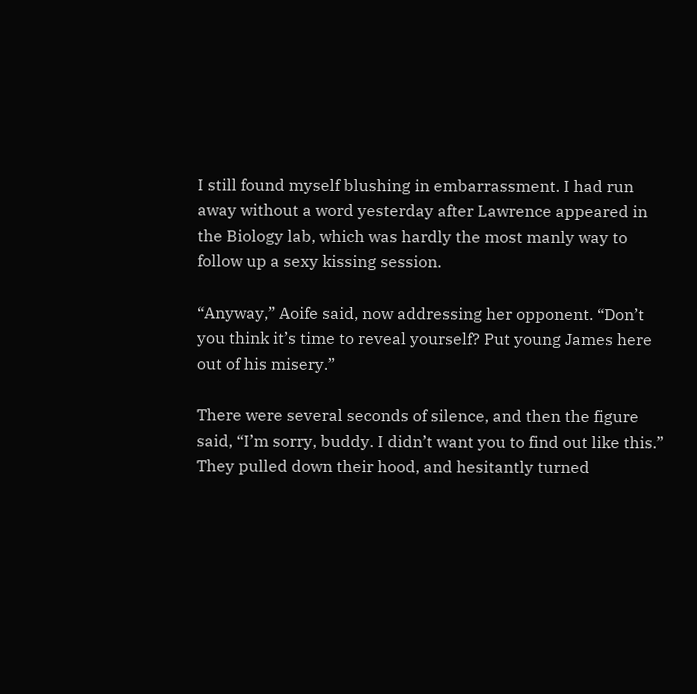I still found myself blushing in embarrassment. I had run away without a word yesterday after Lawrence appeared in the Biology lab, which was hardly the most manly way to follow up a sexy kissing session.

“Anyway,” Aoife said, now addressing her opponent. “Don’t you think it’s time to reveal yourself? Put young James here out of his misery.”

There were several seconds of silence, and then the figure said, “I’m sorry, buddy. I didn’t want you to find out like this.” They pulled down their hood, and hesitantly turned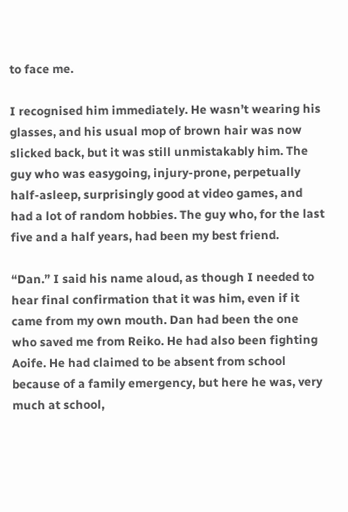to face me.

I recognised him immediately. He wasn’t wearing his glasses, and his usual mop of brown hair was now slicked back, but it was still unmistakably him. The guy who was easygoing, injury-prone, perpetually half-asleep, surprisingly good at video games, and had a lot of random hobbies. The guy who, for the last five and a half years, had been my best friend.

“Dan.” I said his name aloud, as though I needed to hear final confirmation that it was him, even if it came from my own mouth. Dan had been the one who saved me from Reiko. He had also been fighting Aoife. He had claimed to be absent from school because of a family emergency, but here he was, very much at school,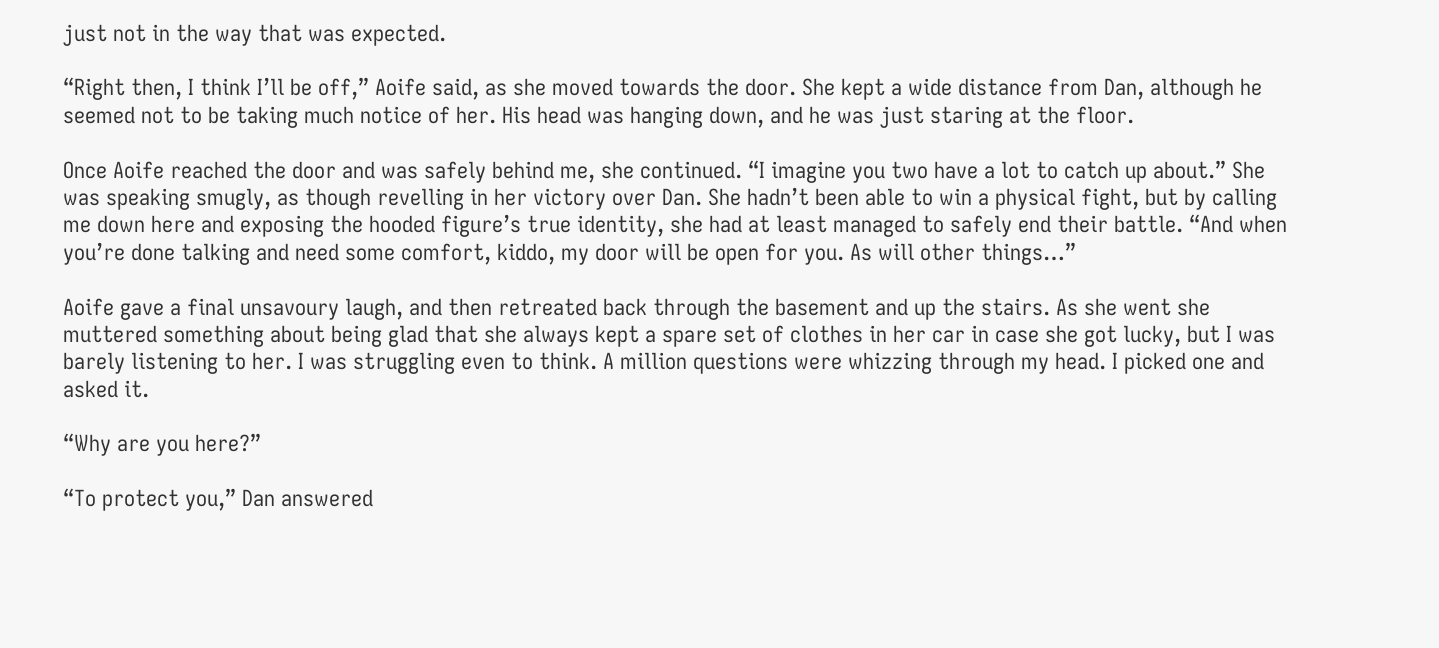just not in the way that was expected.

“Right then, I think I’ll be off,” Aoife said, as she moved towards the door. She kept a wide distance from Dan, although he seemed not to be taking much notice of her. His head was hanging down, and he was just staring at the floor.

Once Aoife reached the door and was safely behind me, she continued. “I imagine you two have a lot to catch up about.” She was speaking smugly, as though revelling in her victory over Dan. She hadn’t been able to win a physical fight, but by calling me down here and exposing the hooded figure’s true identity, she had at least managed to safely end their battle. “And when you’re done talking and need some comfort, kiddo, my door will be open for you. As will other things…”

Aoife gave a final unsavoury laugh, and then retreated back through the basement and up the stairs. As she went she muttered something about being glad that she always kept a spare set of clothes in her car in case she got lucky, but I was barely listening to her. I was struggling even to think. A million questions were whizzing through my head. I picked one and asked it.

“Why are you here?”

“To protect you,” Dan answered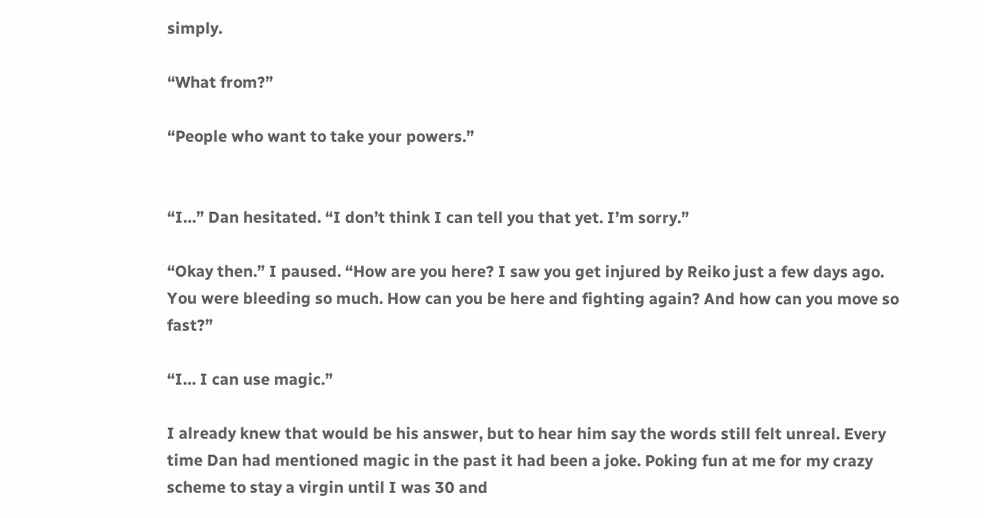simply.

“What from?”

“People who want to take your powers.”


“I…” Dan hesitated. “I don’t think I can tell you that yet. I’m sorry.”

“Okay then.” I paused. “How are you here? I saw you get injured by Reiko just a few days ago. You were bleeding so much. How can you be here and fighting again? And how can you move so fast?”

“I… I can use magic.”

I already knew that would be his answer, but to hear him say the words still felt unreal. Every time Dan had mentioned magic in the past it had been a joke. Poking fun at me for my crazy scheme to stay a virgin until I was 30 and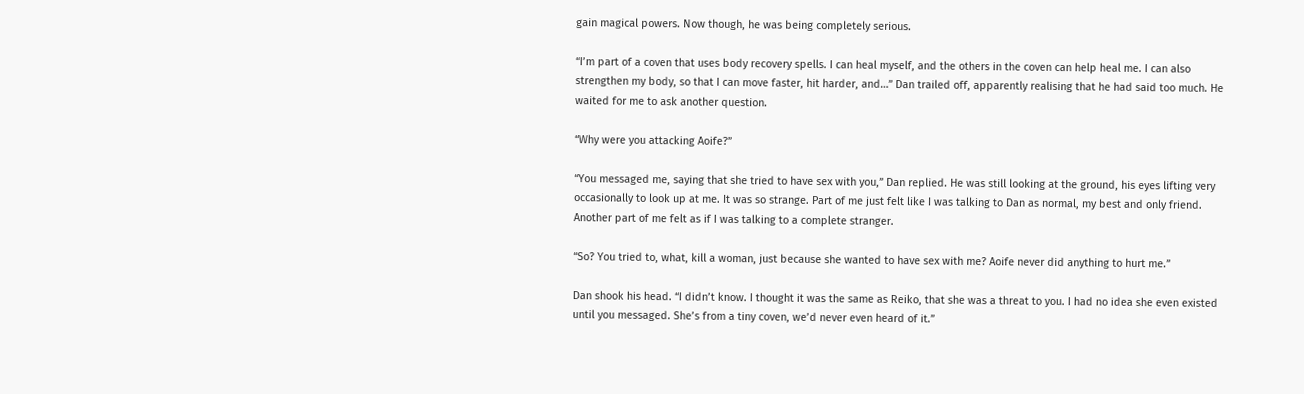gain magical powers. Now though, he was being completely serious.

“I’m part of a coven that uses body recovery spells. I can heal myself, and the others in the coven can help heal me. I can also strengthen my body, so that I can move faster, hit harder, and…” Dan trailed off, apparently realising that he had said too much. He waited for me to ask another question.

“Why were you attacking Aoife?”

“You messaged me, saying that she tried to have sex with you,” Dan replied. He was still looking at the ground, his eyes lifting very occasionally to look up at me. It was so strange. Part of me just felt like I was talking to Dan as normal, my best and only friend. Another part of me felt as if I was talking to a complete stranger.

“So? You tried to, what, kill a woman, just because she wanted to have sex with me? Aoife never did anything to hurt me.”

Dan shook his head. “I didn’t know. I thought it was the same as Reiko, that she was a threat to you. I had no idea she even existed until you messaged. She’s from a tiny coven, we’d never even heard of it.”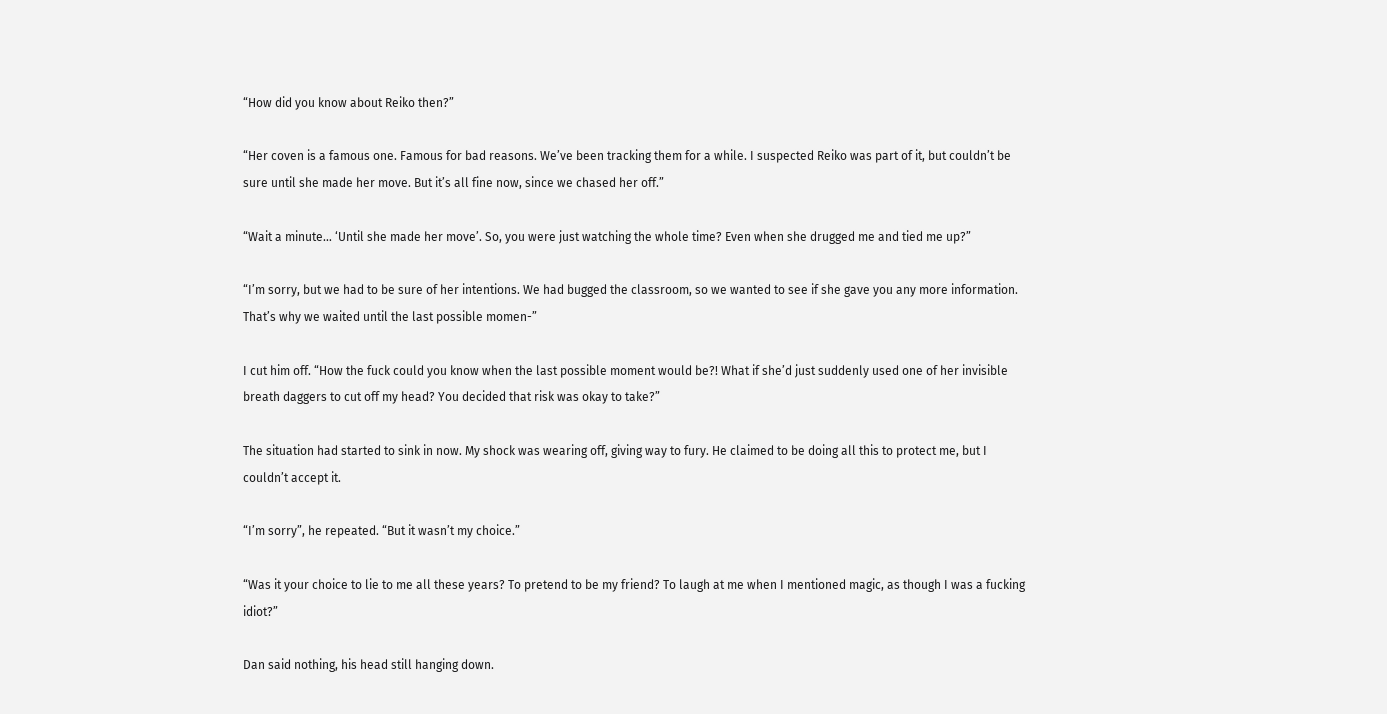“How did you know about Reiko then?”

“Her coven is a famous one. Famous for bad reasons. We’ve been tracking them for a while. I suspected Reiko was part of it, but couldn’t be sure until she made her move. But it’s all fine now, since we chased her off.”

“Wait a minute… ‘Until she made her move’. So, you were just watching the whole time? Even when she drugged me and tied me up?”

“I’m sorry, but we had to be sure of her intentions. We had bugged the classroom, so we wanted to see if she gave you any more information. That’s why we waited until the last possible momen-”

I cut him off. “How the fuck could you know when the last possible moment would be?! What if she’d just suddenly used one of her invisible breath daggers to cut off my head? You decided that risk was okay to take?”

The situation had started to sink in now. My shock was wearing off, giving way to fury. He claimed to be doing all this to protect me, but I couldn’t accept it.

“I’m sorry”, he repeated. “But it wasn’t my choice.”

“Was it your choice to lie to me all these years? To pretend to be my friend? To laugh at me when I mentioned magic, as though I was a fucking idiot?”

Dan said nothing, his head still hanging down.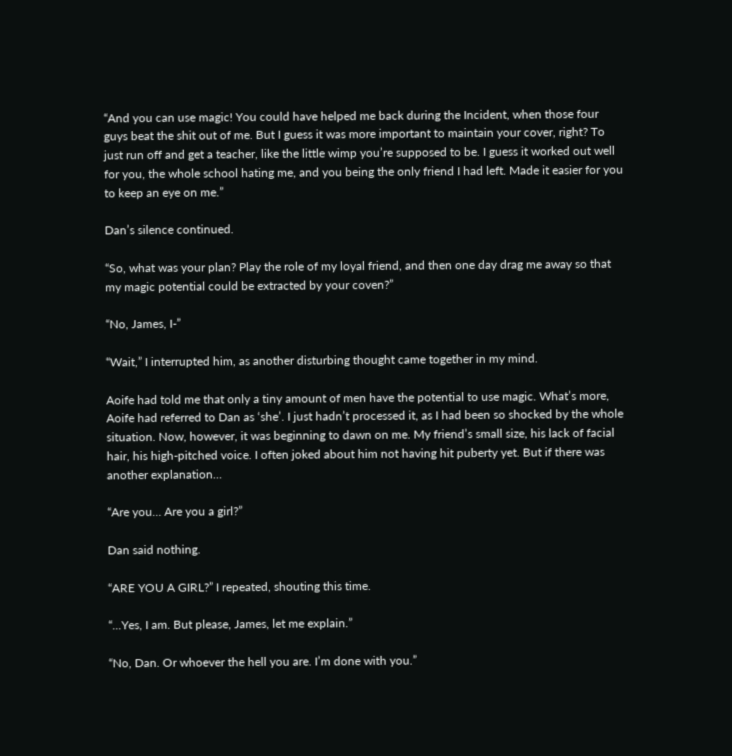“And you can use magic! You could have helped me back during the Incident, when those four guys beat the shit out of me. But I guess it was more important to maintain your cover, right? To just run off and get a teacher, like the little wimp you’re supposed to be. I guess it worked out well for you, the whole school hating me, and you being the only friend I had left. Made it easier for you to keep an eye on me.”

Dan’s silence continued.

“So, what was your plan? Play the role of my loyal friend, and then one day drag me away so that my magic potential could be extracted by your coven?”

“No, James, I-”

“Wait,” I interrupted him, as another disturbing thought came together in my mind.

Aoife had told me that only a tiny amount of men have the potential to use magic. What’s more, Aoife had referred to Dan as ‘she’. I just hadn’t processed it, as I had been so shocked by the whole situation. Now, however, it was beginning to dawn on me. My friend’s small size, his lack of facial hair, his high-pitched voice. I often joked about him not having hit puberty yet. But if there was another explanation…

“Are you… Are you a girl?”

Dan said nothing.

“ARE YOU A GIRL?” I repeated, shouting this time.

“...Yes, I am. But please, James, let me explain.”

“No, Dan. Or whoever the hell you are. I’m done with you.”